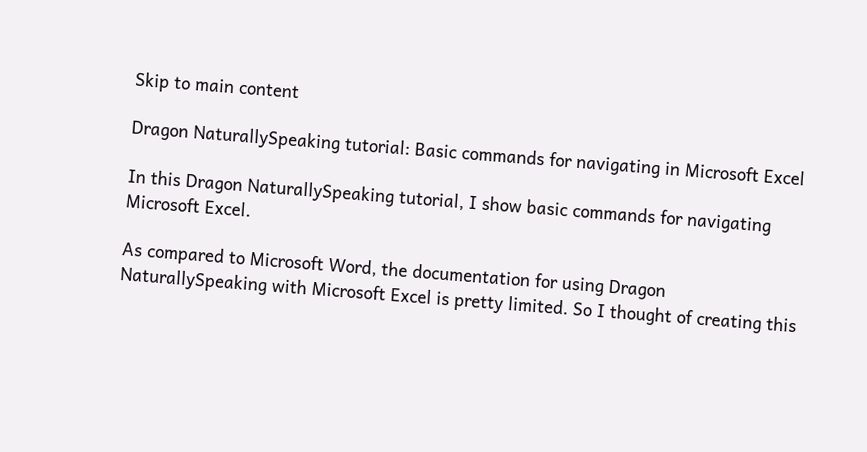Skip to main content

Dragon NaturallySpeaking tutorial: Basic commands for navigating in Microsoft Excel

In this Dragon NaturallySpeaking tutorial, I show basic commands for navigating Microsoft Excel.

As compared to Microsoft Word, the documentation for using Dragon NaturallySpeaking with Microsoft Excel is pretty limited. So I thought of creating this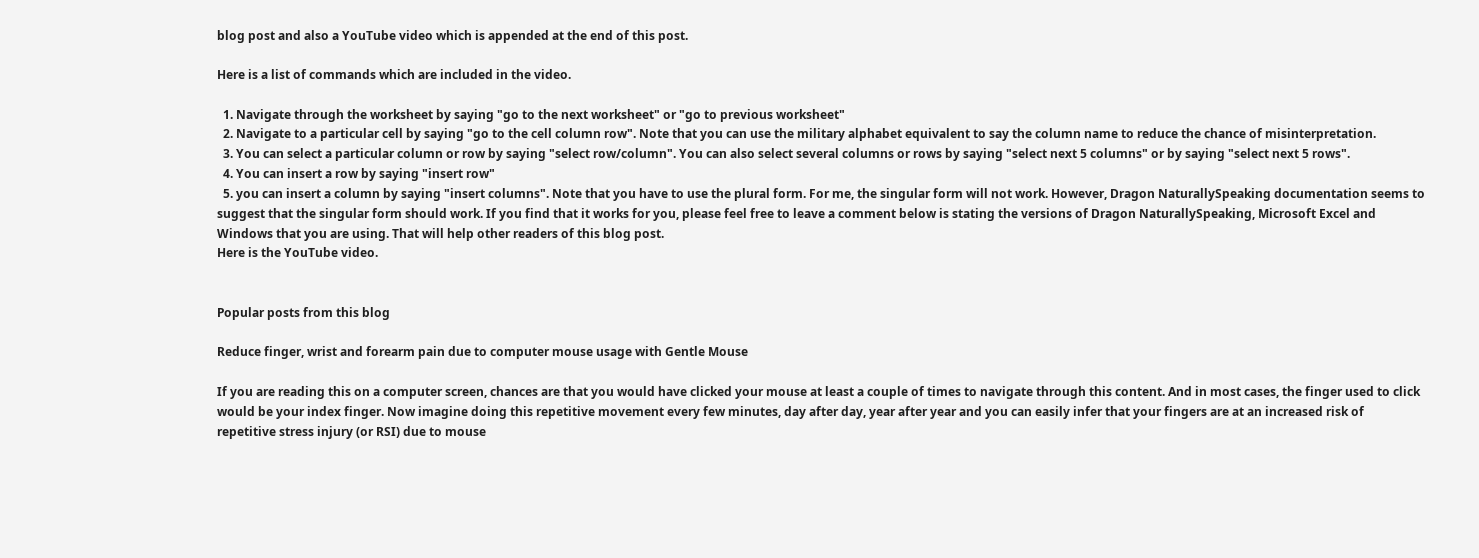blog post and also a YouTube video which is appended at the end of this post.

Here is a list of commands which are included in the video.

  1. Navigate through the worksheet by saying "go to the next worksheet" or "go to previous worksheet"
  2. Navigate to a particular cell by saying "go to the cell column row". Note that you can use the military alphabet equivalent to say the column name to reduce the chance of misinterpretation.
  3. You can select a particular column or row by saying "select row/column". You can also select several columns or rows by saying "select next 5 columns" or by saying "select next 5 rows".
  4. You can insert a row by saying "insert row"
  5. you can insert a column by saying "insert columns". Note that you have to use the plural form. For me, the singular form will not work. However, Dragon NaturallySpeaking documentation seems to suggest that the singular form should work. If you find that it works for you, please feel free to leave a comment below is stating the versions of Dragon NaturallySpeaking, Microsoft Excel and Windows that you are using. That will help other readers of this blog post.
Here is the YouTube video.


Popular posts from this blog

Reduce finger, wrist and forearm pain due to computer mouse usage with Gentle Mouse

If you are reading this on a computer screen, chances are that you would have clicked your mouse at least a couple of times to navigate through this content. And in most cases, the finger used to click would be your index finger. Now imagine doing this repetitive movement every few minutes, day after day, year after year and you can easily infer that your fingers are at an increased risk of repetitive stress injury (or RSI) due to mouse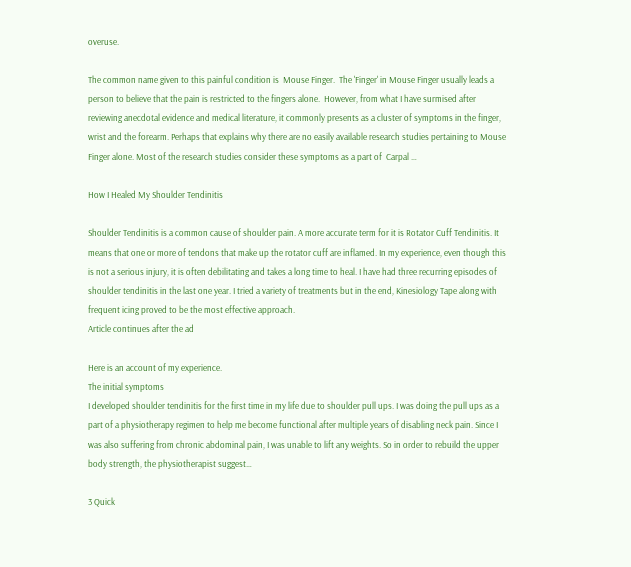overuse.

The common name given to this painful condition is  Mouse Finger.  The 'Finger' in Mouse Finger usually leads a person to believe that the pain is restricted to the fingers alone.  However, from what I have surmised after reviewing anecdotal evidence and medical literature, it commonly presents as a cluster of symptoms in the finger, wrist and the forearm. Perhaps that explains why there are no easily available research studies pertaining to Mouse Finger alone. Most of the research studies consider these symptoms as a part of  Carpal …

How I Healed My Shoulder Tendinitis

Shoulder Tendinitis is a common cause of shoulder pain. A more accurate term for it is Rotator Cuff Tendinitis. It means that one or more of tendons that make up the rotator cuff are inflamed. In my experience, even though this is not a serious injury, it is often debilitating and takes a long time to heal. I have had three recurring episodes of shoulder tendinitis in the last one year. I tried a variety of treatments but in the end, Kinesiology Tape along with frequent icing proved to be the most effective approach.
Article continues after the ad

Here is an account of my experience.
The initial symptoms
I developed shoulder tendinitis for the first time in my life due to shoulder pull ups. I was doing the pull ups as a part of a physiotherapy regimen to help me become functional after multiple years of disabling neck pain. Since I was also suffering from chronic abdominal pain, I was unable to lift any weights. So in order to rebuild the upper body strength, the physiotherapist suggest…

3 Quick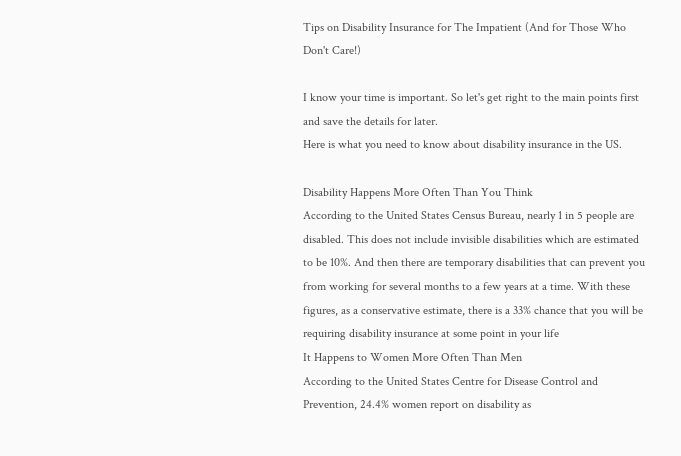Tips on Disability Insurance for The Impatient (And for Those Who Don't Care!)

I know your time is important. So let's get right to the main points first and save the details for later.
Here is what you need to know about disability insurance in the US.

Disability Happens More Often Than You Think
According to the United States Census Bureau, nearly 1 in 5 people are disabled. This does not include invisible disabilities which are estimated to be 10%. And then there are temporary disabilities that can prevent you from working for several months to a few years at a time. With these figures, as a conservative estimate, there is a 33% chance that you will be requiring disability insurance at some point in your life
It Happens to Women More Often Than Men
According to the United States Centre for Disease Control and Prevention, 24.4% women report on disability as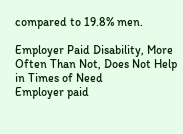compared to 19.8% men.

Employer Paid Disability, More Often Than Not, Does Not Help in Times of Need
Employer paid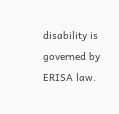disability is governed by ERISA law.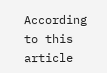According to this article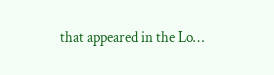that appeared in the Lo…